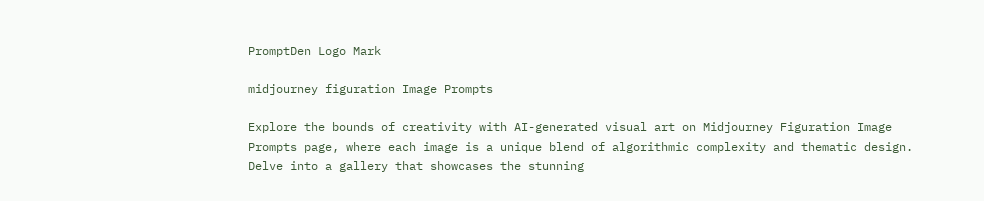PromptDen Logo Mark

midjourney figuration Image Prompts

Explore the bounds of creativity with AI-generated visual art on Midjourney Figuration Image Prompts page, where each image is a unique blend of algorithmic complexity and thematic design. Delve into a gallery that showcases the stunning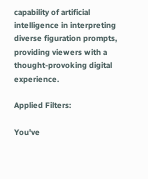capability of artificial intelligence in interpreting diverse figuration prompts, providing viewers with a thought-provoking digital experience.

Applied Filters:

You've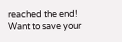reached the end!
Want to save your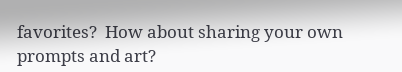favorites?  How about sharing your own prompts and art?